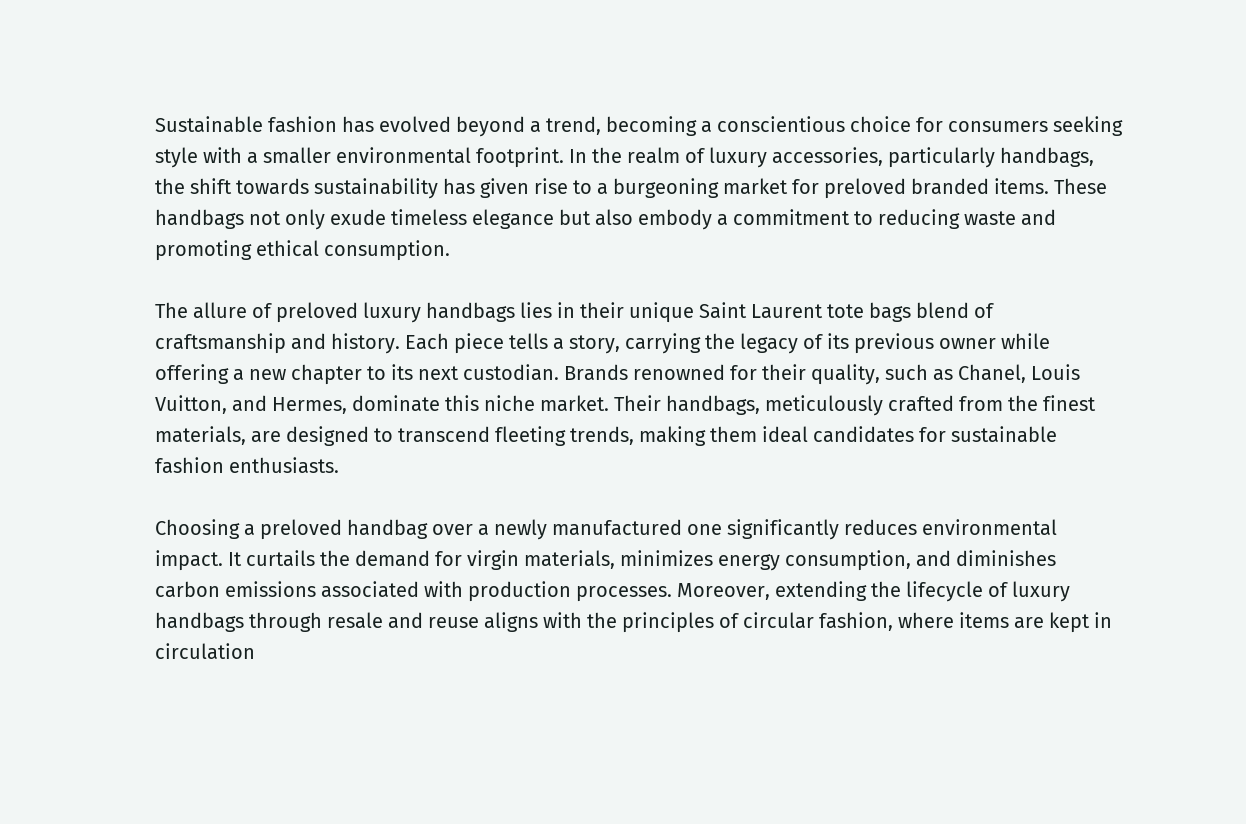Sustainable fashion has evolved beyond a trend, becoming a conscientious choice for consumers seeking style with a smaller environmental footprint. In the realm of luxury accessories, particularly handbags, the shift towards sustainability has given rise to a burgeoning market for preloved branded items. These handbags not only exude timeless elegance but also embody a commitment to reducing waste and promoting ethical consumption.

The allure of preloved luxury handbags lies in their unique Saint Laurent tote bags blend of craftsmanship and history. Each piece tells a story, carrying the legacy of its previous owner while offering a new chapter to its next custodian. Brands renowned for their quality, such as Chanel, Louis Vuitton, and Hermes, dominate this niche market. Their handbags, meticulously crafted from the finest materials, are designed to transcend fleeting trends, making them ideal candidates for sustainable fashion enthusiasts.

Choosing a preloved handbag over a newly manufactured one significantly reduces environmental impact. It curtails the demand for virgin materials, minimizes energy consumption, and diminishes carbon emissions associated with production processes. Moreover, extending the lifecycle of luxury handbags through resale and reuse aligns with the principles of circular fashion, where items are kept in circulation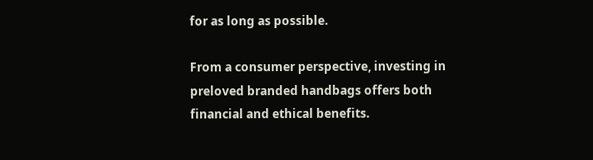for as long as possible.

From a consumer perspective, investing in preloved branded handbags offers both financial and ethical benefits.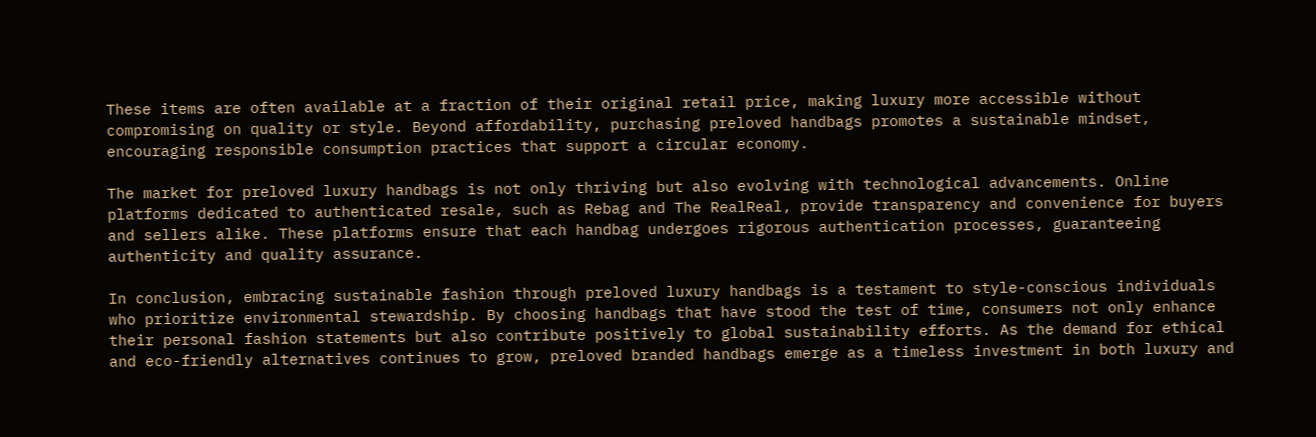These items are often available at a fraction of their original retail price, making luxury more accessible without compromising on quality or style. Beyond affordability, purchasing preloved handbags promotes a sustainable mindset, encouraging responsible consumption practices that support a circular economy.

The market for preloved luxury handbags is not only thriving but also evolving with technological advancements. Online platforms dedicated to authenticated resale, such as Rebag and The RealReal, provide transparency and convenience for buyers and sellers alike. These platforms ensure that each handbag undergoes rigorous authentication processes, guaranteeing authenticity and quality assurance.

In conclusion, embracing sustainable fashion through preloved luxury handbags is a testament to style-conscious individuals who prioritize environmental stewardship. By choosing handbags that have stood the test of time, consumers not only enhance their personal fashion statements but also contribute positively to global sustainability efforts. As the demand for ethical and eco-friendly alternatives continues to grow, preloved branded handbags emerge as a timeless investment in both luxury and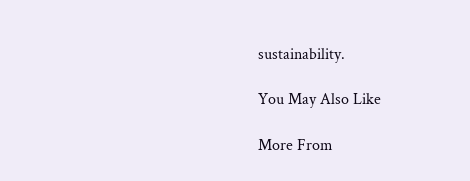sustainability.

You May Also Like

More From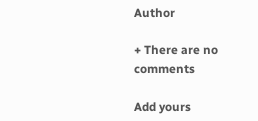Author

+ There are no comments

Add yours